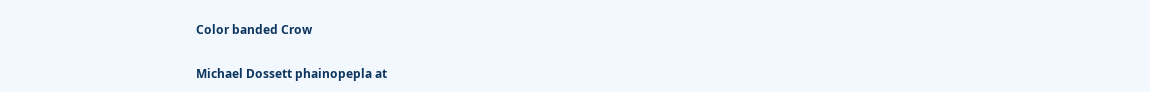Color banded Crow

Michael Dossett phainopepla at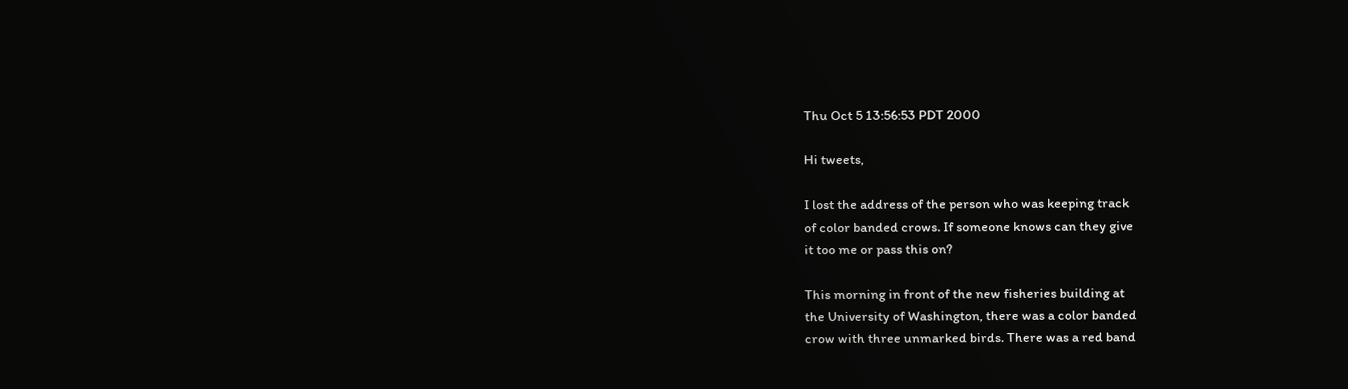Thu Oct 5 13:56:53 PDT 2000

Hi tweets,

I lost the address of the person who was keeping track
of color banded crows. If someone knows can they give
it too me or pass this on?

This morning in front of the new fisheries building at
the University of Washington, there was a color banded
crow with three unmarked birds. There was a red band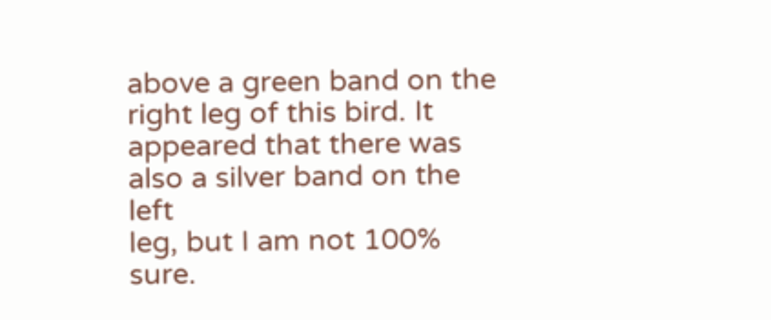above a green band on the right leg of this bird. It
appeared that there was also a silver band on the left
leg, but I am not 100% sure.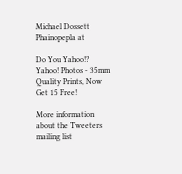Michael Dossett
Phainopepla at

Do You Yahoo!?
Yahoo! Photos - 35mm Quality Prints, Now Get 15 Free!

More information about the Tweeters mailing list